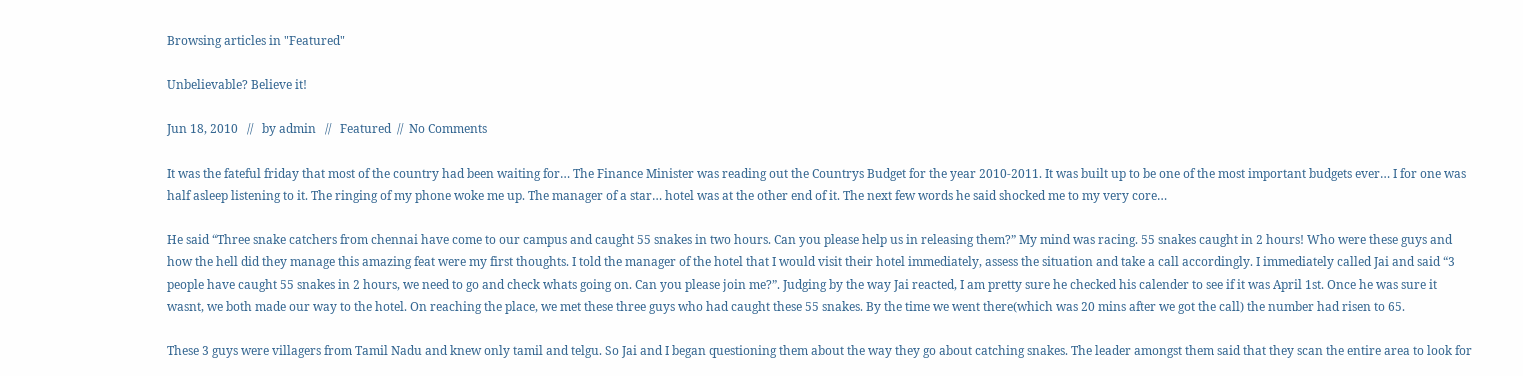Browsing articles in "Featured"

Unbelievable? Believe it!

Jun 18, 2010   //   by admin   //   Featured  //  No Comments

It was the fateful friday that most of the country had been waiting for… The Finance Minister was reading out the Countrys Budget for the year 2010-2011. It was built up to be one of the most important budgets ever… I for one was half asleep listening to it. The ringing of my phone woke me up. The manager of a star… hotel was at the other end of it. The next few words he said shocked me to my very core…

He said “Three snake catchers from chennai have come to our campus and caught 55 snakes in two hours. Can you please help us in releasing them?” My mind was racing. 55 snakes caught in 2 hours! Who were these guys and how the hell did they manage this amazing feat were my first thoughts. I told the manager of the hotel that I would visit their hotel immediately, assess the situation and take a call accordingly. I immediately called Jai and said “3 people have caught 55 snakes in 2 hours, we need to go and check whats going on. Can you please join me?”. Judging by the way Jai reacted, I am pretty sure he checked his calender to see if it was April 1st. Once he was sure it wasnt, we both made our way to the hotel. On reaching the place, we met these three guys who had caught these 55 snakes. By the time we went there(which was 20 mins after we got the call) the number had risen to 65.

These 3 guys were villagers from Tamil Nadu and knew only tamil and telgu. So Jai and I began questioning them about the way they go about catching snakes. The leader amongst them said that they scan the entire area to look for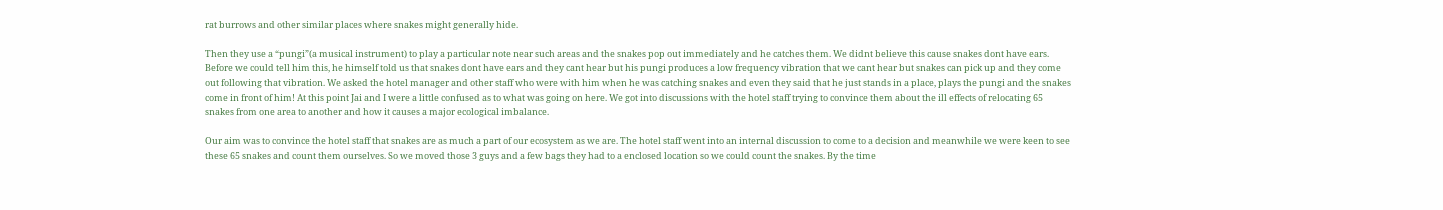rat burrows and other similar places where snakes might generally hide.

Then they use a “pungi”(a musical instrument) to play a particular note near such areas and the snakes pop out immediately and he catches them. We didnt believe this cause snakes dont have ears. Before we could tell him this, he himself told us that snakes dont have ears and they cant hear but his pungi produces a low frequency vibration that we cant hear but snakes can pick up and they come out following that vibration. We asked the hotel manager and other staff who were with him when he was catching snakes and even they said that he just stands in a place, plays the pungi and the snakes come in front of him! At this point Jai and I were a little confused as to what was going on here. We got into discussions with the hotel staff trying to convince them about the ill effects of relocating 65 snakes from one area to another and how it causes a major ecological imbalance.

Our aim was to convince the hotel staff that snakes are as much a part of our ecosystem as we are. The hotel staff went into an internal discussion to come to a decision and meanwhile we were keen to see these 65 snakes and count them ourselves. So we moved those 3 guys and a few bags they had to a enclosed location so we could count the snakes. By the time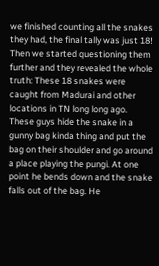we finished counting all the snakes they had, the final tally was just 18! Then we started questioning them further and they revealed the whole truth: These 18 snakes were caught from Madurai and other locations in TN long long ago. These guys hide the snake in a gunny bag kinda thing and put the bag on their shoulder and go around a place playing the pungi. At one point he bends down and the snake falls out of the bag. He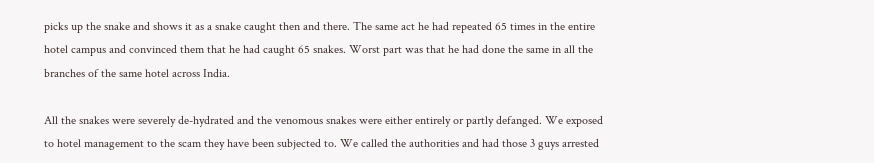picks up the snake and shows it as a snake caught then and there. The same act he had repeated 65 times in the entire hotel campus and convinced them that he had caught 65 snakes. Worst part was that he had done the same in all the branches of the same hotel across India.

All the snakes were severely de-hydrated and the venomous snakes were either entirely or partly defanged. We exposed to hotel management to the scam they have been subjected to. We called the authorities and had those 3 guys arrested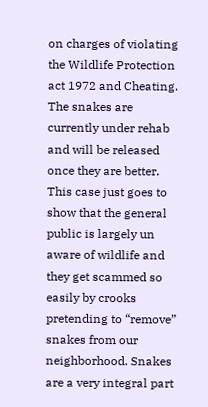on charges of violating the Wildlife Protection act 1972 and Cheating. The snakes are currently under rehab and will be released once they are better. This case just goes to show that the general public is largely un aware of wildlife and they get scammed so easily by crooks pretending to “remove” snakes from our neighborhood. Snakes are a very integral part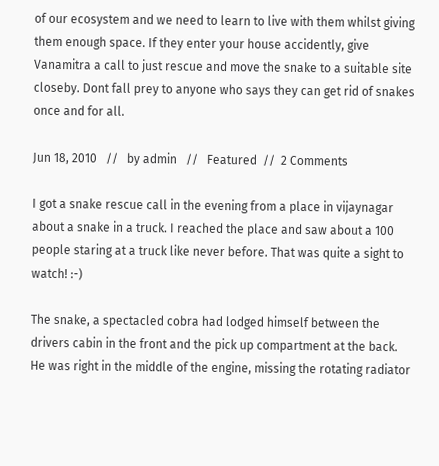of our ecosystem and we need to learn to live with them whilst giving them enough space. If they enter your house accidently, give Vanamitra a call to just rescue and move the snake to a suitable site closeby. Dont fall prey to anyone who says they can get rid of snakes once and for all.

Jun 18, 2010   //   by admin   //   Featured  //  2 Comments

I got a snake rescue call in the evening from a place in vijaynagar about a snake in a truck. I reached the place and saw about a 100 people staring at a truck like never before. That was quite a sight to watch! :-)

The snake, a spectacled cobra had lodged himself between the drivers cabin in the front and the pick up compartment at the back. He was right in the middle of the engine, missing the rotating radiator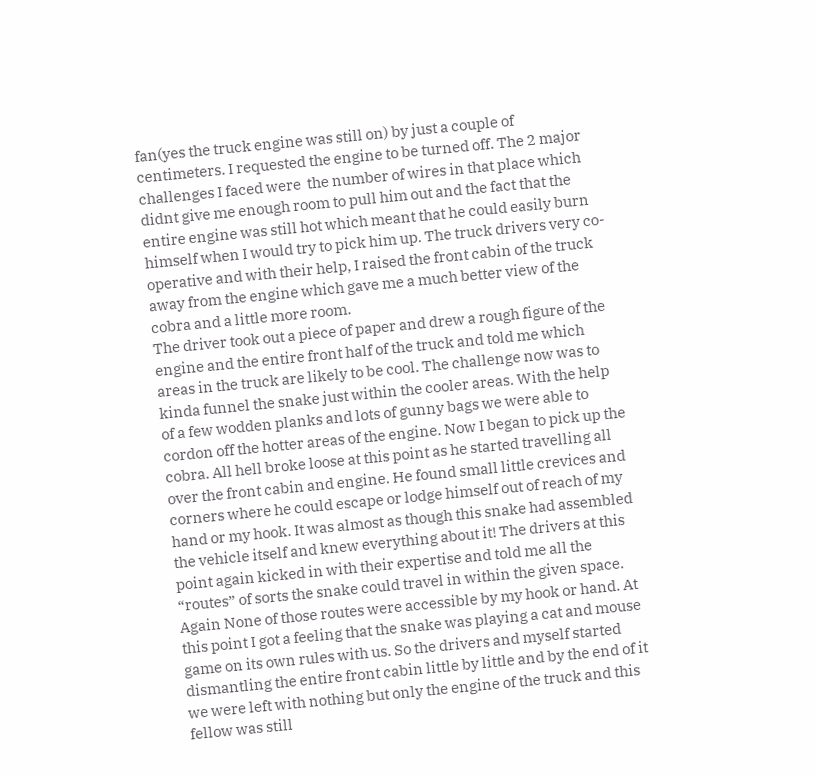fan(yes the truck engine was still on) by just a couple of centimeters. I requested the engine to be turned off. The 2 major challenges I faced were  the number of wires in that place which didnt give me enough room to pull him out and the fact that the entire engine was still hot which meant that he could easily burn himself when I would try to pick him up. The truck drivers very co-operative and with their help, I raised the front cabin of the truck away from the engine which gave me a much better view of the cobra and a little more room.
The driver took out a piece of paper and drew a rough figure of the engine and the entire front half of the truck and told me which areas in the truck are likely to be cool. The challenge now was to kinda funnel the snake just within the cooler areas. With the help of a few wodden planks and lots of gunny bags we were able to cordon off the hotter areas of the engine. Now I began to pick up the cobra. All hell broke loose at this point as he started travelling all over the front cabin and engine. He found small little crevices and corners where he could escape or lodge himself out of reach of my hand or my hook. It was almost as though this snake had assembled the vehicle itself and knew everything about it! The drivers at this point again kicked in with their expertise and told me all the “routes” of sorts the snake could travel in within the given space. Again None of those routes were accessible by my hook or hand. At this point I got a feeling that the snake was playing a cat and mouse game on its own rules with us. So the drivers and myself started dismantling the entire front cabin little by little and by the end of it we were left with nothing but only the engine of the truck and this fellow was still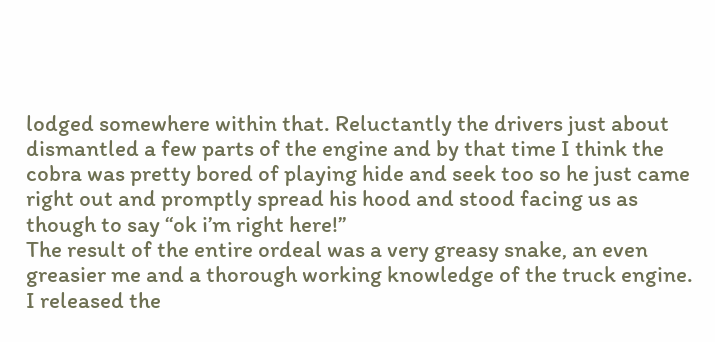lodged somewhere within that. Reluctantly the drivers just about dismantled a few parts of the engine and by that time I think the cobra was pretty bored of playing hide and seek too so he just came right out and promptly spread his hood and stood facing us as though to say “ok i’m right here!”
The result of the entire ordeal was a very greasy snake, an even greasier me and a thorough working knowledge of the truck engine. I released the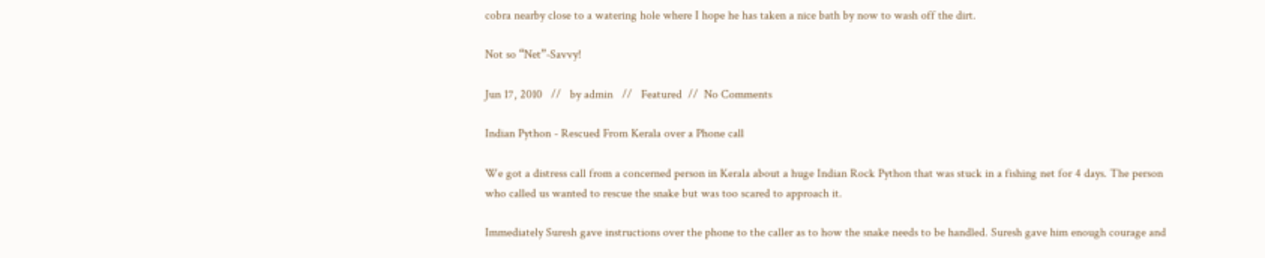cobra nearby close to a watering hole where I hope he has taken a nice bath by now to wash off the dirt.

Not so “Net”-Savvy!

Jun 17, 2010   //   by admin   //   Featured  //  No Comments

Indian Python - Rescued From Kerala over a Phone call

We got a distress call from a concerned person in Kerala about a huge Indian Rock Python that was stuck in a fishing net for 4 days. The person who called us wanted to rescue the snake but was too scared to approach it.

Immediately Suresh gave instructions over the phone to the caller as to how the snake needs to be handled. Suresh gave him enough courage and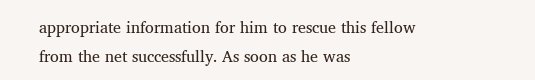appropriate information for him to rescue this fellow from the net successfully. As soon as he was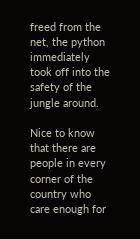freed from the net, the python immediately took off into the safety of the jungle around.

Nice to know that there are people in every corner of the country who care enough for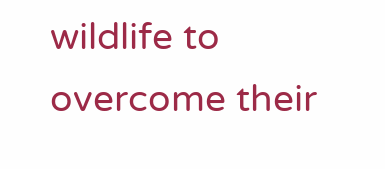wildlife to overcome their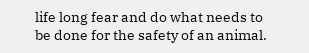life long fear and do what needs to be done for the safety of an animal.